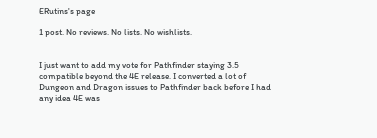ERutins's page

1 post. No reviews. No lists. No wishlists.


I just want to add my vote for Pathfinder staying 3.5 compatible beyond the 4E release. I converted a lot of Dungeon and Dragon issues to Pathfinder back before I had any idea 4E was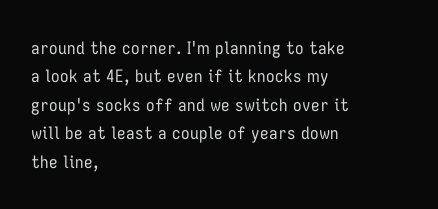around the corner. I'm planning to take a look at 4E, but even if it knocks my group's socks off and we switch over it will be at least a couple of years down the line,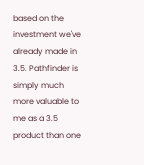based on the investment we've already made in 3.5. Pathfinder is simply much more valuable to me as a 3.5 product than one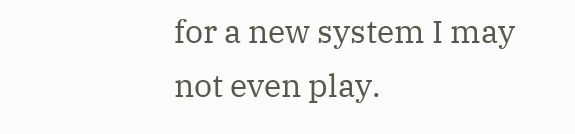for a new system I may not even play.